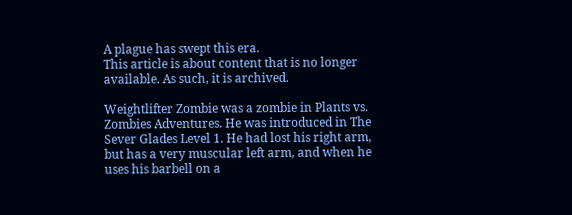A plague has swept this era.
This article is about content that is no longer available. As such, it is archived.

Weightlifter Zombie was a zombie in Plants vs. Zombies Adventures. He was introduced in The Sever Glades Level 1. He had lost his right arm, but has a very muscular left arm, and when he uses his barbell on a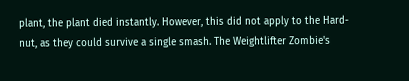plant, the plant died instantly. However, this did not apply to the Hard-nut, as they could survive a single smash. The Weightlifter Zombie's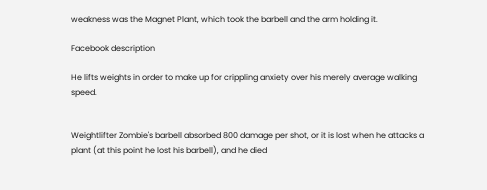weakness was the Magnet Plant, which took the barbell and the arm holding it.

Facebook description

He lifts weights in order to make up for crippling anxiety over his merely average walking speed.


Weightlifter Zombie's barbell absorbed 800 damage per shot, or it is lost when he attacks a plant (at this point he lost his barbell), and he died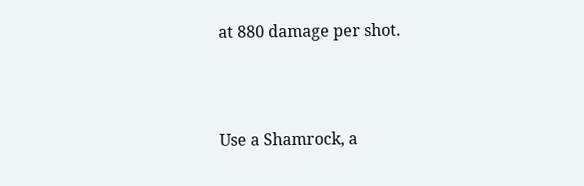at 880 damage per shot.



Use a Shamrock, a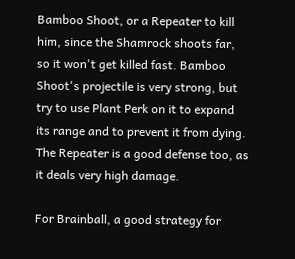Bamboo Shoot, or a Repeater to kill him, since the Shamrock shoots far, so it won't get killed fast. Bamboo Shoot's projectile is very strong, but try to use Plant Perk on it to expand its range and to prevent it from dying. The Repeater is a good defense too, as it deals very high damage.

For Brainball, a good strategy for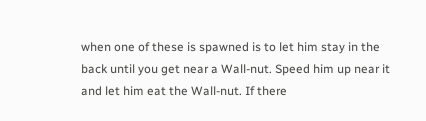when one of these is spawned is to let him stay in the back until you get near a Wall-nut. Speed him up near it and let him eat the Wall-nut. If there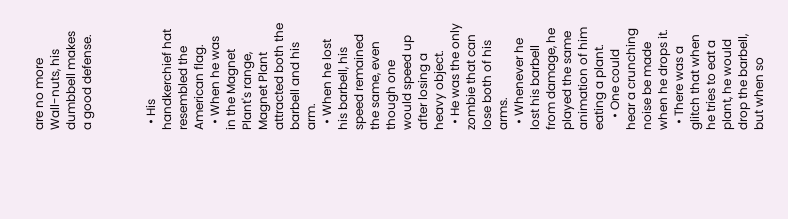are no more Wall-nuts, his dumbbell makes a good defense.



  • His handkerchief hat resembled the American flag.
  • When he was in the Magnet Plant's range, Magnet Plant attracted both the barbell and his arm.
  • When he lost his barbell, his speed remained the same, even though one would speed up after losing a heavy object.
  • He was the only zombie that can lose both of his arms.
  • Whenever he lost his barbell from damage, he played the same animation of him eating a plant.
    • One could hear a crunching noise be made when he drops it.
  • There was a glitch that when he tries to eat a plant, he would drop the barbell, but when so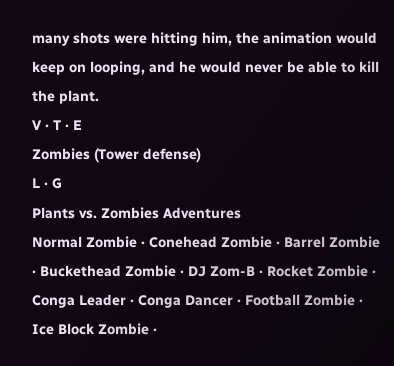many shots were hitting him, the animation would keep on looping, and he would never be able to kill the plant.
V · T · E
Zombies (Tower defense)
L · G
Plants vs. Zombies Adventures
Normal Zombie · Conehead Zombie · Barrel Zombie · Buckethead Zombie · DJ Zom-B · Rocket Zombie · Conga Leader · Conga Dancer · Football Zombie · Ice Block Zombie ·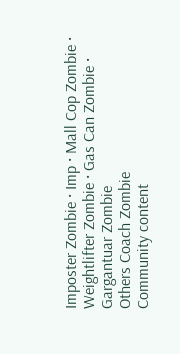Imposter Zombie · Imp · Mall Cop Zombie · Weightlifter Zombie · Gas Can Zombie · Gargantuar Zombie
Others Coach Zombie
Community content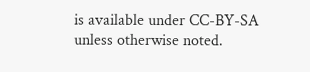is available under CC-BY-SA unless otherwise noted.